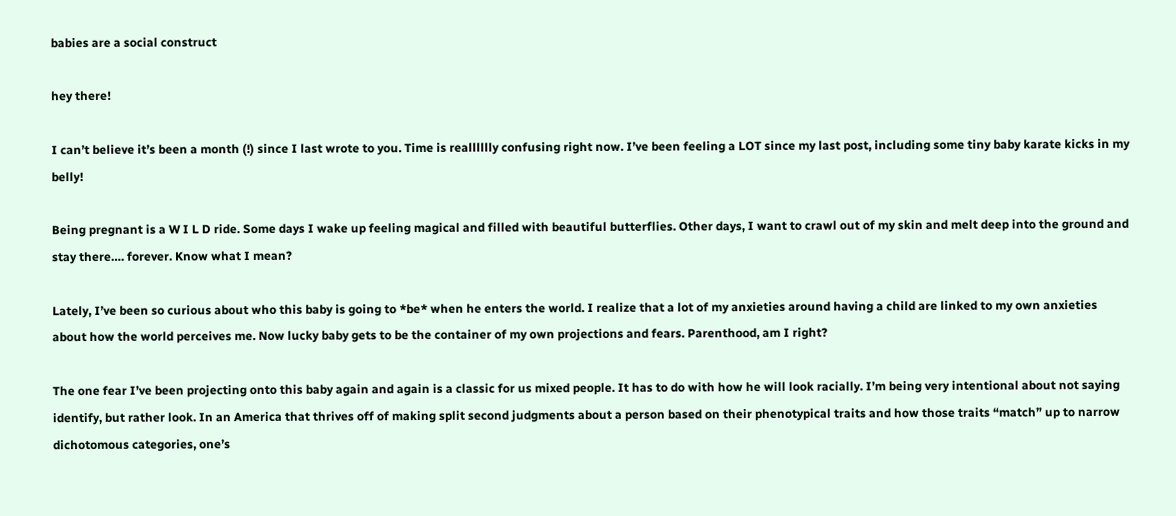babies are a social construct

hey there!

I can’t believe it’s been a month (!) since I last wrote to you. Time is realllllly confusing right now. I’ve been feeling a LOT since my last post, including some tiny baby karate kicks in my belly!

Being pregnant is a W I L D ride. Some days I wake up feeling magical and filled with beautiful butterflies. Other days, I want to crawl out of my skin and melt deep into the ground and stay there…. forever. Know what I mean?

Lately, I’ve been so curious about who this baby is going to *be* when he enters the world. I realize that a lot of my anxieties around having a child are linked to my own anxieties about how the world perceives me. Now lucky baby gets to be the container of my own projections and fears. Parenthood, am I right?

The one fear I’ve been projecting onto this baby again and again is a classic for us mixed people. It has to do with how he will look racially. I’m being very intentional about not saying identify, but rather look. In an America that thrives off of making split second judgments about a person based on their phenotypical traits and how those traits “match” up to narrow dichotomous categories, one’s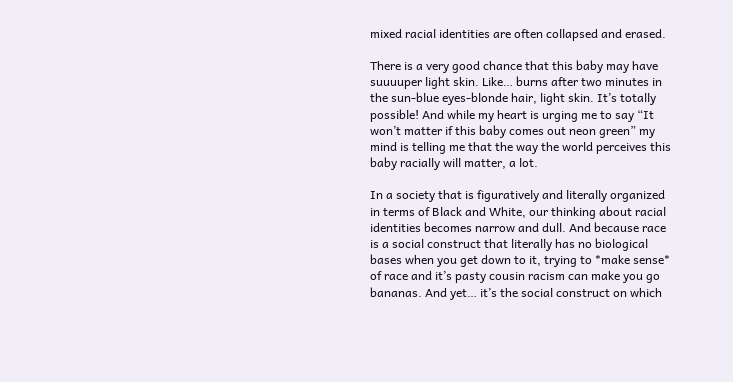mixed racial identities are often collapsed and erased.

There is a very good chance that this baby may have suuuuper light skin. Like… burns after two minutes in the sun-blue eyes-blonde hair, light skin. It’s totally possible! And while my heart is urging me to say “It won’t matter if this baby comes out neon green” my mind is telling me that the way the world perceives this baby racially will matter, a lot.

In a society that is figuratively and literally organized in terms of Black and White, our thinking about racial identities becomes narrow and dull. And because race is a social construct that literally has no biological bases when you get down to it, trying to *make sense* of race and it’s pasty cousin racism can make you go bananas. And yet… it’s the social construct on which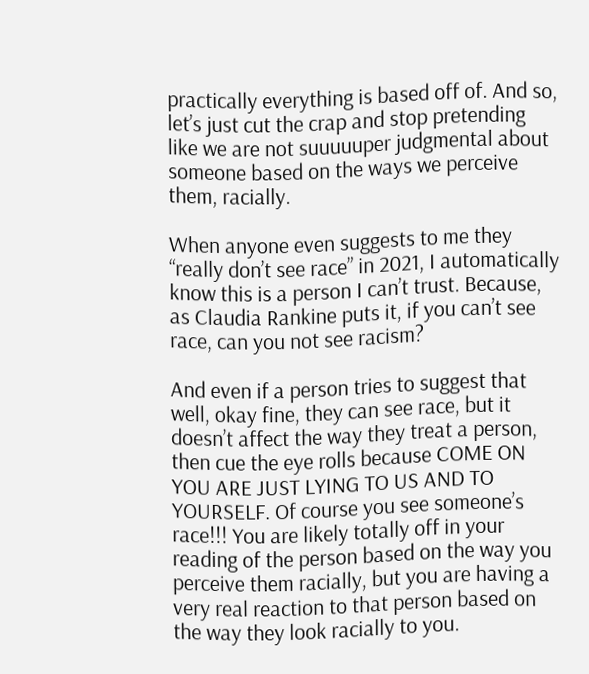practically everything is based off of. And so, let’s just cut the crap and stop pretending like we are not suuuuuper judgmental about someone based on the ways we perceive them, racially.

When anyone even suggests to me they “really don’t see race” in 2021, I automatically know this is a person I can’t trust. Because, as Claudia Rankine puts it, if you can’t see race, can you not see racism?

And even if a person tries to suggest that well, okay fine, they can see race, but it doesn’t affect the way they treat a person, then cue the eye rolls because COME ON YOU ARE JUST LYING TO US AND TO YOURSELF. Of course you see someone’s race!!! You are likely totally off in your reading of the person based on the way you perceive them racially, but you are having a very real reaction to that person based on the way they look racially to you.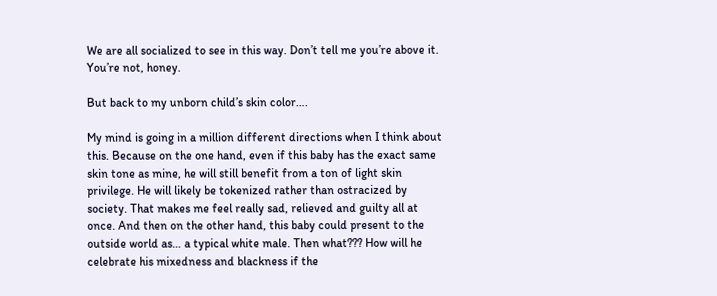We are all socialized to see in this way. Don’t tell me you’re above it. You’re not, honey.

But back to my unborn child’s skin color….

My mind is going in a million different directions when I think about this. Because on the one hand, even if this baby has the exact same skin tone as mine, he will still benefit from a ton of light skin privilege. He will likely be tokenized rather than ostracized by society. That makes me feel really sad, relieved and guilty all at once. And then on the other hand, this baby could present to the outside world as… a typical white male. Then what??? How will he celebrate his mixedness and blackness if the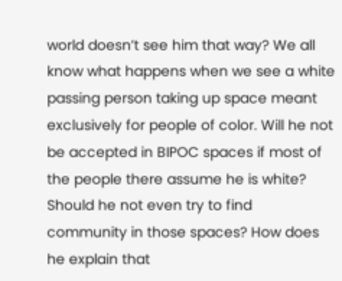world doesn’t see him that way? We all know what happens when we see a white passing person taking up space meant exclusively for people of color. Will he not be accepted in BIPOC spaces if most of the people there assume he is white? Should he not even try to find community in those spaces? How does he explain that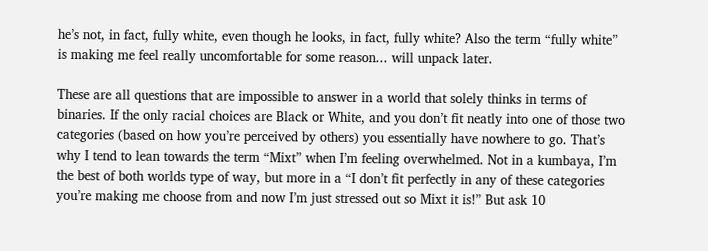he’s not, in fact, fully white, even though he looks, in fact, fully white? Also the term “fully white” is making me feel really uncomfortable for some reason... will unpack later.

These are all questions that are impossible to answer in a world that solely thinks in terms of binaries. If the only racial choices are Black or White, and you don’t fit neatly into one of those two categories (based on how you’re perceived by others) you essentially have nowhere to go. That’s why I tend to lean towards the term “Mixt” when I’m feeling overwhelmed. Not in a kumbaya, I’m the best of both worlds type of way, but more in a “I don’t fit perfectly in any of these categories you’re making me choose from and now I’m just stressed out so Mixt it is!” But ask 10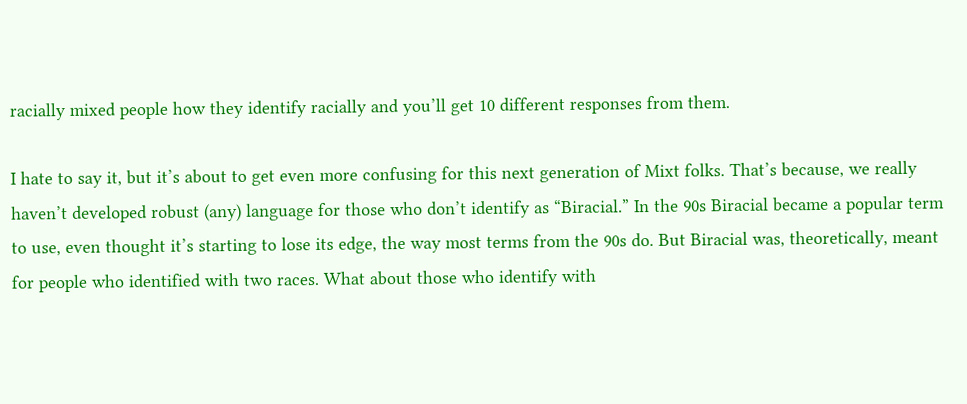racially mixed people how they identify racially and you’ll get 10 different responses from them.

I hate to say it, but it’s about to get even more confusing for this next generation of Mixt folks. That’s because, we really haven’t developed robust (any) language for those who don’t identify as “Biracial.” In the 90s Biracial became a popular term to use, even thought it’s starting to lose its edge, the way most terms from the 90s do. But Biracial was, theoretically, meant for people who identified with two races. What about those who identify with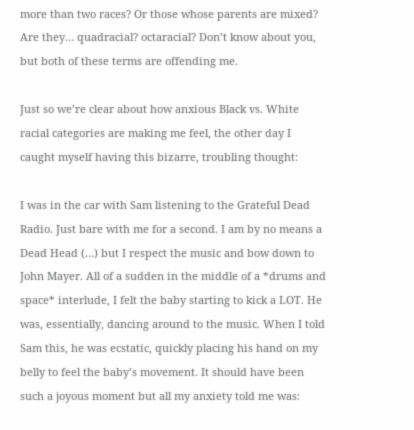more than two races? Or those whose parents are mixed? Are they… quadracial? octaracial? Don’t know about you, but both of these terms are offending me.

Just so we’re clear about how anxious Black vs. White racial categories are making me feel, the other day I caught myself having this bizarre, troubling thought:

I was in the car with Sam listening to the Grateful Dead Radio. Just bare with me for a second. I am by no means a Dead Head (…) but I respect the music and bow down to John Mayer. All of a sudden in the middle of a *drums and space* interlude, I felt the baby starting to kick a LOT. He was, essentially, dancing around to the music. When I told Sam this, he was ecstatic, quickly placing his hand on my belly to feel the baby’s movement. It should have been such a joyous moment but all my anxiety told me was: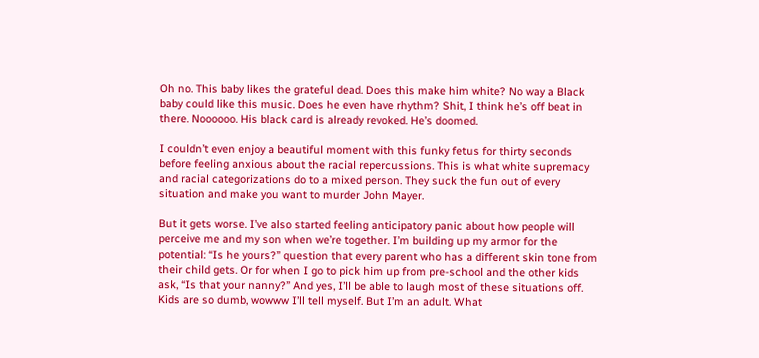Oh no. This baby likes the grateful dead. Does this make him white? No way a Black baby could like this music. Does he even have rhythm? Shit, I think he’s off beat in there. Noooooo. His black card is already revoked. He’s doomed.

I couldn’t even enjoy a beautiful moment with this funky fetus for thirty seconds before feeling anxious about the racial repercussions. This is what white supremacy and racial categorizations do to a mixed person. They suck the fun out of every situation and make you want to murder John Mayer.

But it gets worse. I’ve also started feeling anticipatory panic about how people will perceive me and my son when we’re together. I’m building up my armor for the potential: “Is he yours?” question that every parent who has a different skin tone from their child gets. Or for when I go to pick him up from pre-school and the other kids ask, “Is that your nanny?” And yes, I’ll be able to laugh most of these situations off. Kids are so dumb, wowww I’ll tell myself. But I’m an adult. What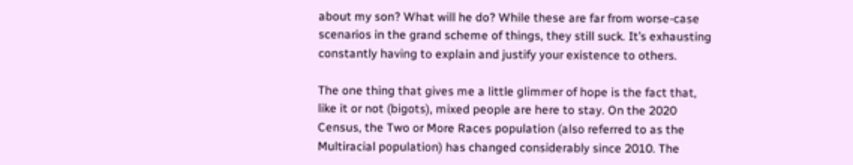about my son? What will he do? While these are far from worse-case scenarios in the grand scheme of things, they still suck. It’s exhausting constantly having to explain and justify your existence to others.

The one thing that gives me a little glimmer of hope is the fact that, like it or not (bigots), mixed people are here to stay. On the 2020 Census, the Two or More Races population (also referred to as the Multiracial population) has changed considerably since 2010. The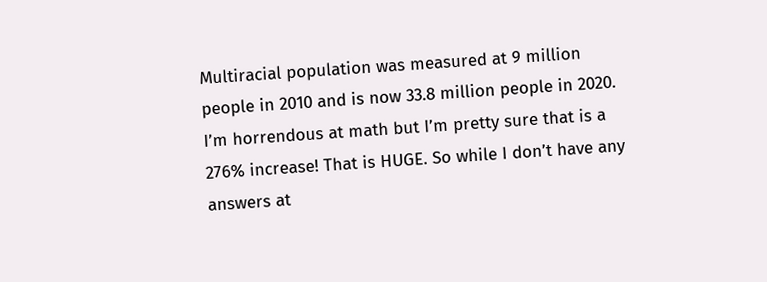Multiracial population was measured at 9 million people in 2010 and is now 33.8 million people in 2020. I’m horrendous at math but I’m pretty sure that is a 276% increase! That is HUGE. So while I don’t have any answers at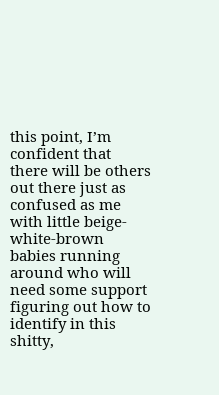this point, I’m confident that there will be others out there just as confused as me with little beige-white-brown babies running around who will need some support figuring out how to identify in this shitty,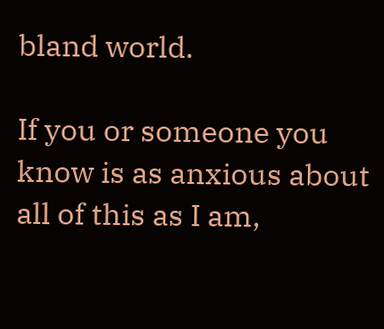bland world.

If you or someone you know is as anxious about all of this as I am,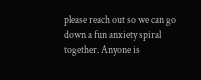please reach out so we can go down a fun anxiety spiral together. Anyone is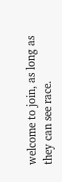welcome to join, as long as they can see race.